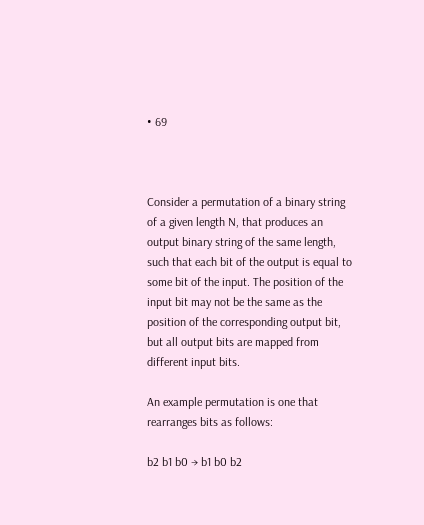• 69



Consider a permutation of a binary string of a given length N, that produces an output binary string of the same length, such that each bit of the output is equal to some bit of the input. The position of the input bit may not be the same as the position of the corresponding output bit, but all output bits are mapped from different input bits.

An example permutation is one that rearranges bits as follows:

b2 b1 b0 → b1 b0 b2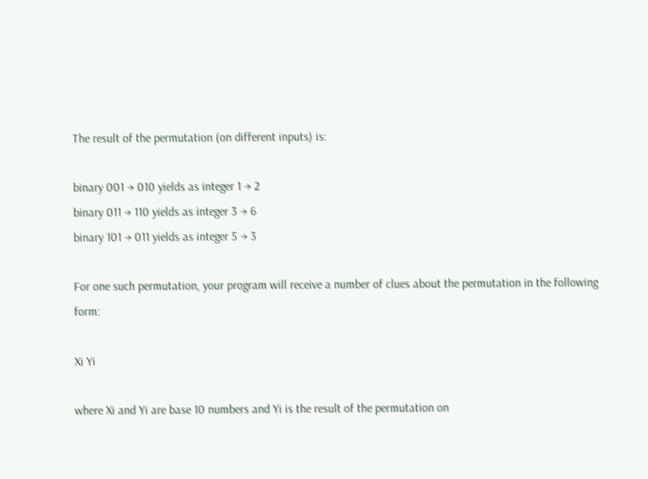The result of the permutation (on different inputs) is:

binary 001 → 010 yields as integer 1 → 2
binary 011 → 110 yields as integer 3 → 6
binary 101 → 011 yields as integer 5 → 3

For one such permutation, your program will receive a number of clues about the permutation in the following form:

Xi Yi

where Xi and Yi are base 10 numbers and Yi is the result of the permutation on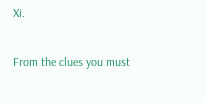Xi.

From the clues you must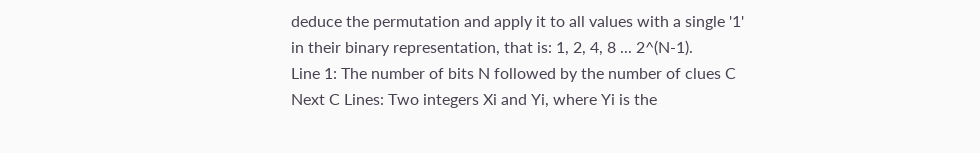deduce the permutation and apply it to all values with a single '1' in their binary representation, that is: 1, 2, 4, 8 ... 2^(N-1).
Line 1: The number of bits N followed by the number of clues C
Next C Lines: Two integers Xi and Yi, where Yi is the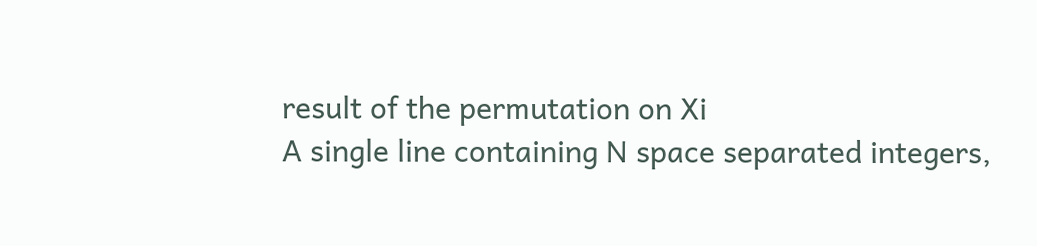result of the permutation on Xi
A single line containing N space separated integers,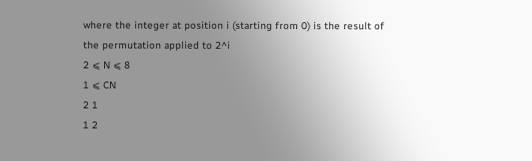where the integer at position i (starting from 0) is the result of the permutation applied to 2^i
2 ⩽ N ⩽ 8
1 ⩽ CN
2 1
1 2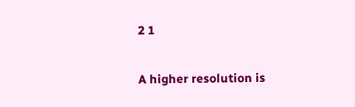2 1

A higher resolution is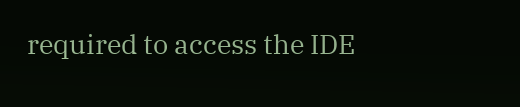required to access the IDE